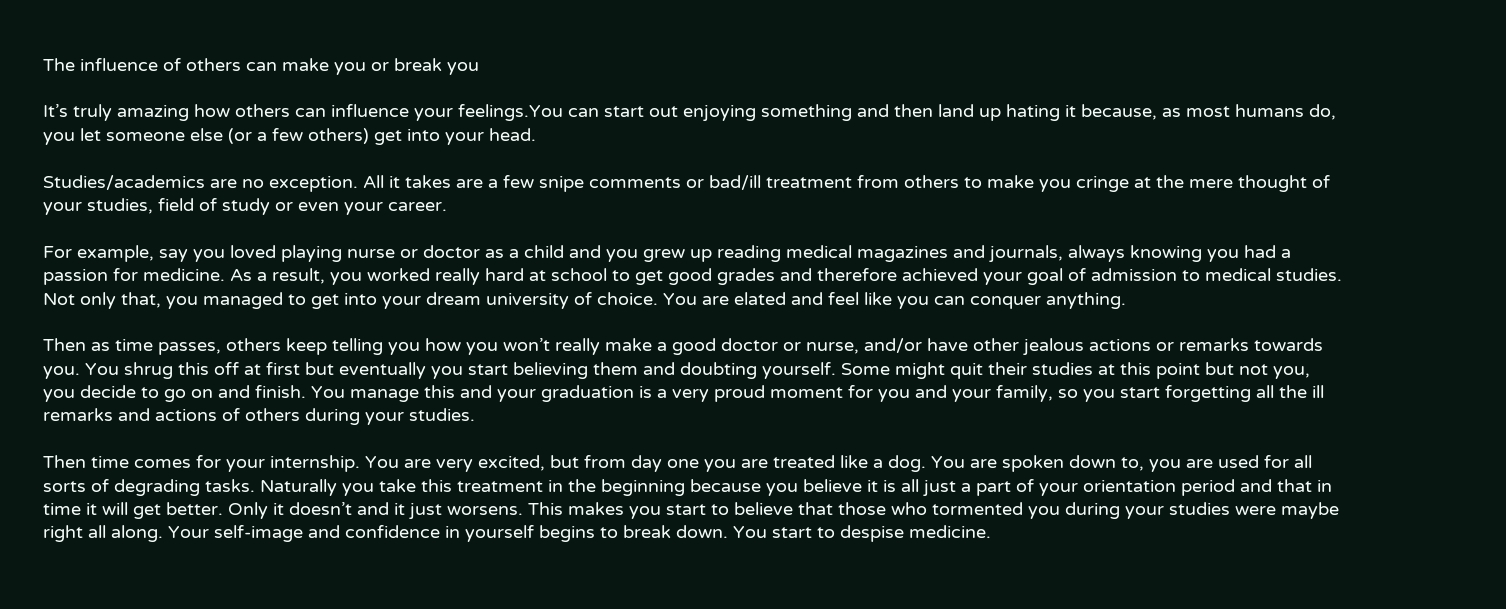The influence of others can make you or break you

It’s truly amazing how others can influence your feelings.You can start out enjoying something and then land up hating it because, as most humans do, you let someone else (or a few others) get into your head.

Studies/academics are no exception. All it takes are a few snipe comments or bad/ill treatment from others to make you cringe at the mere thought of your studies, field of study or even your career.

For example, say you loved playing nurse or doctor as a child and you grew up reading medical magazines and journals, always knowing you had a passion for medicine. As a result, you worked really hard at school to get good grades and therefore achieved your goal of admission to medical studies. Not only that, you managed to get into your dream university of choice. You are elated and feel like you can conquer anything.

Then as time passes, others keep telling you how you won’t really make a good doctor or nurse, and/or have other jealous actions or remarks towards you. You shrug this off at first but eventually you start believing them and doubting yourself. Some might quit their studies at this point but not you, you decide to go on and finish. You manage this and your graduation is a very proud moment for you and your family, so you start forgetting all the ill remarks and actions of others during your studies.

Then time comes for your internship. You are very excited, but from day one you are treated like a dog. You are spoken down to, you are used for all sorts of degrading tasks. Naturally you take this treatment in the beginning because you believe it is all just a part of your orientation period and that in time it will get better. Only it doesn’t and it just worsens. This makes you start to believe that those who tormented you during your studies were maybe right all along. Your self-image and confidence in yourself begins to break down. You start to despise medicine.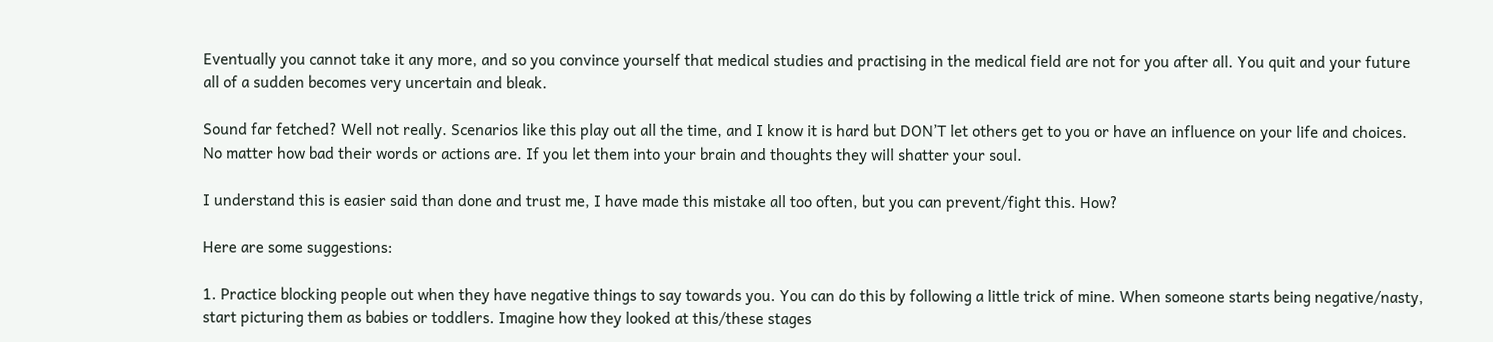Eventually you cannot take it any more, and so you convince yourself that medical studies and practising in the medical field are not for you after all. You quit and your future all of a sudden becomes very uncertain and bleak.

Sound far fetched? Well not really. Scenarios like this play out all the time, and I know it is hard but DON’T let others get to you or have an influence on your life and choices. No matter how bad their words or actions are. If you let them into your brain and thoughts they will shatter your soul.

I understand this is easier said than done and trust me, I have made this mistake all too often, but you can prevent/fight this. How?

Here are some suggestions:

1. Practice blocking people out when they have negative things to say towards you. You can do this by following a little trick of mine. When someone starts being negative/nasty, start picturing them as babies or toddlers. Imagine how they looked at this/these stages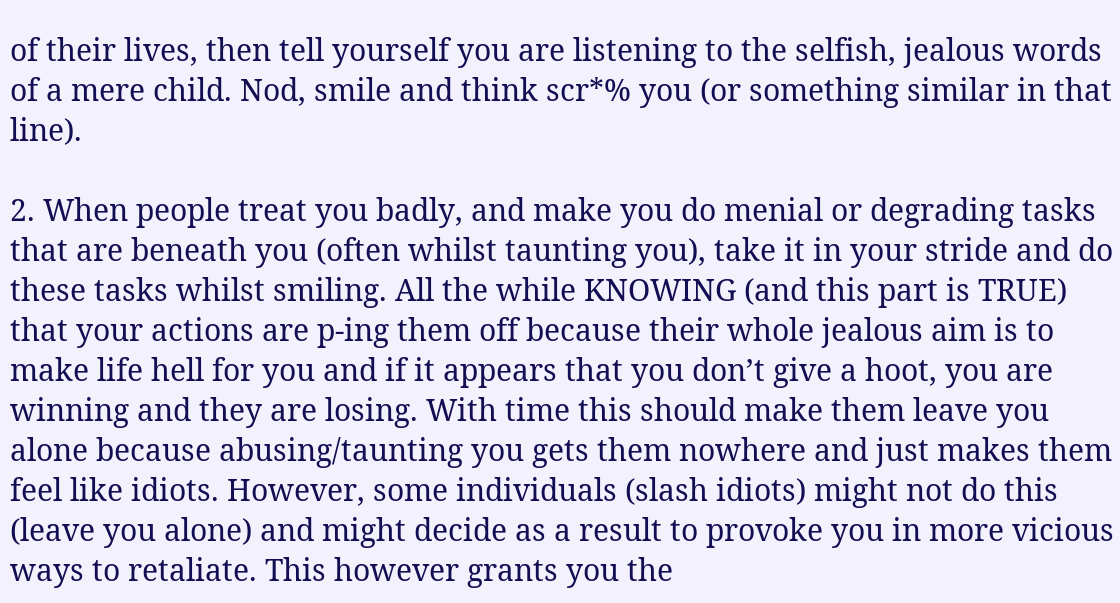of their lives, then tell yourself you are listening to the selfish, jealous words of a mere child. Nod, smile and think scr*% you (or something similar in that line).

2. When people treat you badly, and make you do menial or degrading tasks that are beneath you (often whilst taunting you), take it in your stride and do these tasks whilst smiling. All the while KNOWING (and this part is TRUE) that your actions are p-ing them off because their whole jealous aim is to make life hell for you and if it appears that you don’t give a hoot, you are winning and they are losing. With time this should make them leave you alone because abusing/taunting you gets them nowhere and just makes them feel like idiots. However, some individuals (slash idiots) might not do this (leave you alone) and might decide as a result to provoke you in more vicious ways to retaliate. This however grants you the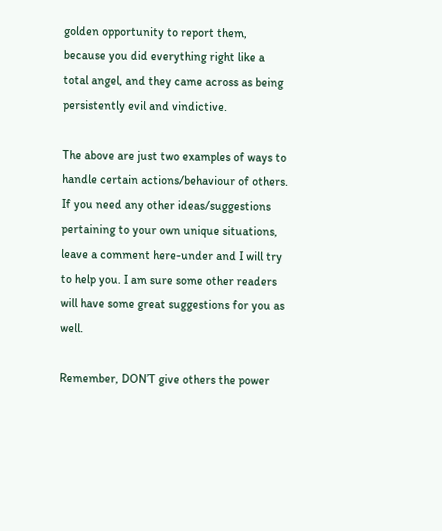golden opportunity to report them, because you did everything right like a total angel, and they came across as being persistently evil and vindictive.

The above are just two examples of ways to handle certain actions/behaviour of others. If you need any other ideas/suggestions pertaining to your own unique situations, leave a comment here-under and I will try to help you. I am sure some other readers will have some great suggestions for you as well.

Remember, DON’T give others the power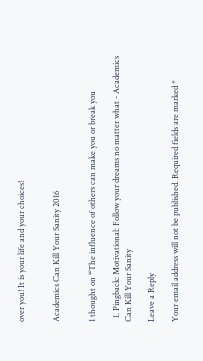over you! It is your life and your choices!


Academics Can Kill Your Sanity 2016


1 thought on “The influence of others can make you or break you

  1. Pingback: Motivational: Follow your dreams no matter what - Academics Can Kill Your Sanity

Leave a Reply

Your email address will not be published. Required fields are marked *